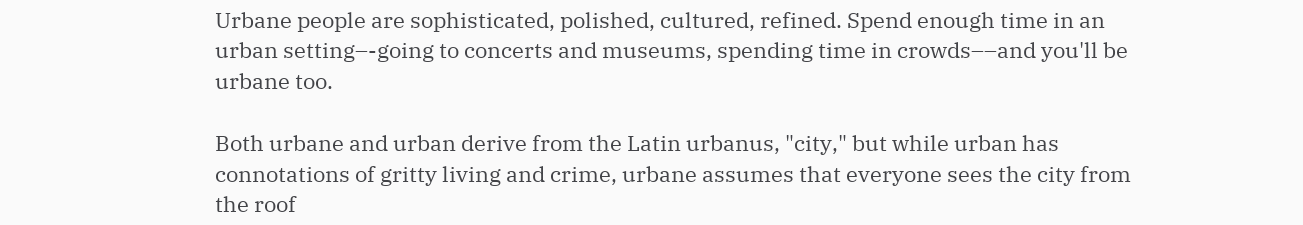Urbane people are sophisticated, polished, cultured, refined. Spend enough time in an urban setting–-going to concerts and museums, spending time in crowds––and you'll be urbane too.

Both urbane and urban derive from the Latin urbanus, "city," but while urban has connotations of gritty living and crime, urbane assumes that everyone sees the city from the roof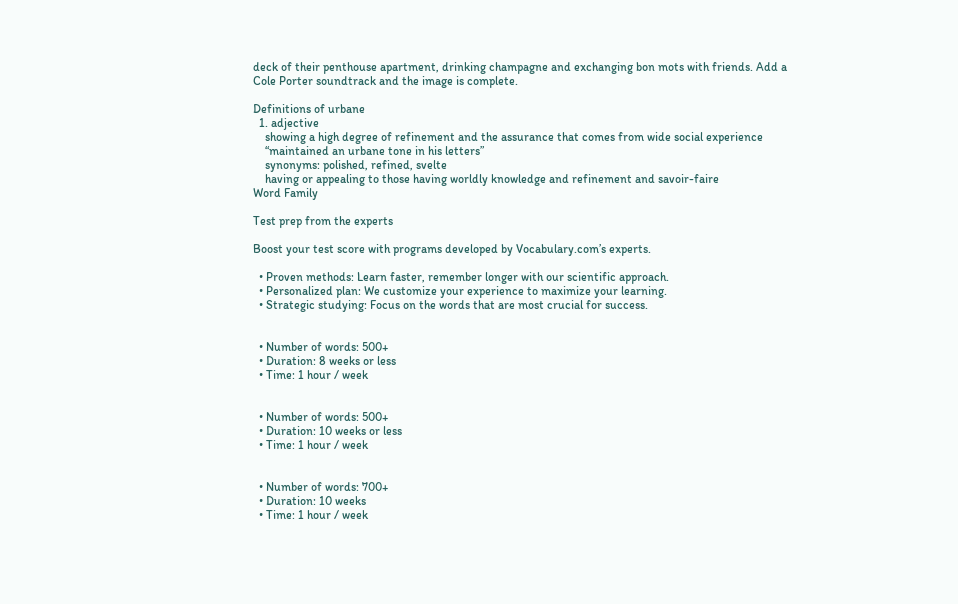deck of their penthouse apartment, drinking champagne and exchanging bon mots with friends. Add a Cole Porter soundtrack and the image is complete.

Definitions of urbane
  1. adjective
    showing a high degree of refinement and the assurance that comes from wide social experience
    “maintained an urbane tone in his letters”
    synonyms: polished, refined, svelte
    having or appealing to those having worldly knowledge and refinement and savoir-faire
Word Family

Test prep from the experts

Boost your test score with programs developed by Vocabulary.com’s experts.

  • Proven methods: Learn faster, remember longer with our scientific approach.
  • Personalized plan: We customize your experience to maximize your learning.
  • Strategic studying: Focus on the words that are most crucial for success.


  • Number of words: 500+
  • Duration: 8 weeks or less
  • Time: 1 hour / week


  • Number of words: 500+
  • Duration: 10 weeks or less
  • Time: 1 hour / week


  • Number of words: 700+
  • Duration: 10 weeks
  • Time: 1 hour / week